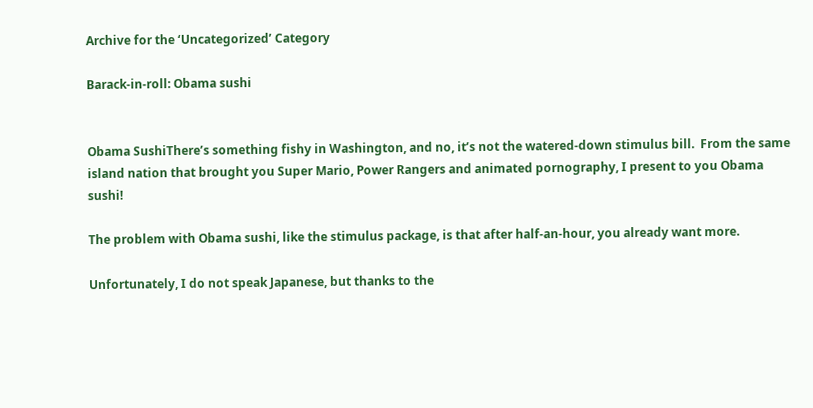Archive for the ‘Uncategorized’ Category

Barack-in-roll: Obama sushi


Obama SushiThere’s something fishy in Washington, and no, it’s not the watered-down stimulus bill.  From the same island nation that brought you Super Mario, Power Rangers and animated pornography, I present to you Obama sushi!

The problem with Obama sushi, like the stimulus package, is that after half-an-hour, you already want more.

Unfortunately, I do not speak Japanese, but thanks to the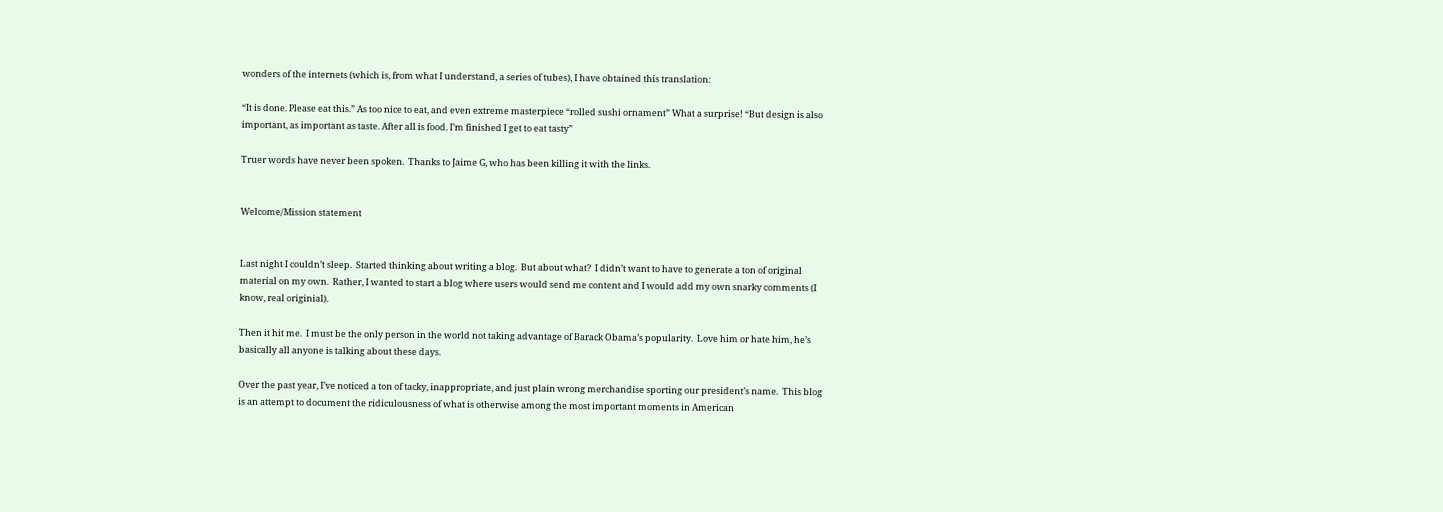wonders of the internets (which is, from what I understand, a series of tubes), I have obtained this translation:

“It is done. Please eat this.” As too nice to eat, and even extreme masterpiece “rolled sushi ornament” What a surprise! “But design is also important, as important as taste. After all is food. I’m finished I get to eat tasty”

Truer words have never been spoken.  Thanks to Jaime G, who has been killing it with the links.


Welcome/Mission statement


Last night I couldn’t sleep.  Started thinking about writing a blog.  But about what?  I didn’t want to have to generate a ton of original material on my own.  Rather, I wanted to start a blog where users would send me content and I would add my own snarky comments (I know, real originial).

Then it hit me.  I must be the only person in the world not taking advantage of Barack Obama’s popularity.  Love him or hate him, he’s basically all anyone is talking about these days.

Over the past year, I’ve noticed a ton of tacky, inappropriate, and just plain wrong merchandise sporting our president’s name.  This blog is an attempt to document the ridiculousness of what is otherwise among the most important moments in American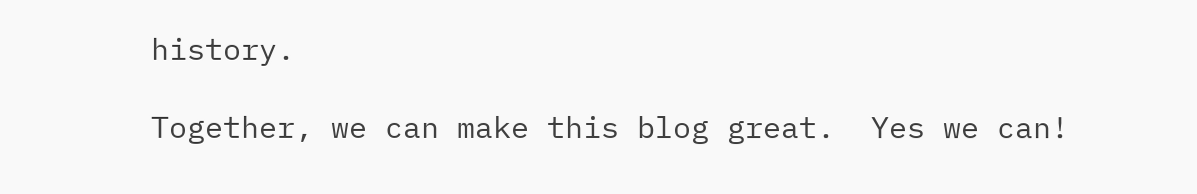history.

Together, we can make this blog great.  Yes we can!